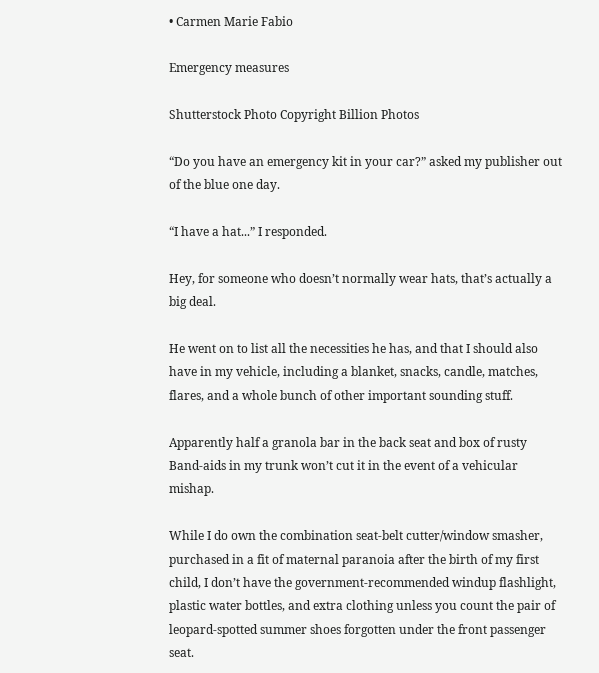• Carmen Marie Fabio

Emergency measures

Shutterstock Photo Copyright Billion Photos

“Do you have an emergency kit in your car?” asked my publisher out of the blue one day.

“I have a hat...” I responded.

Hey, for someone who doesn’t normally wear hats, that’s actually a big deal.

He went on to list all the necessities he has, and that I should also have in my vehicle, including a blanket, snacks, candle, matches, flares, and a whole bunch of other important sounding stuff.

Apparently half a granola bar in the back seat and box of rusty Band-aids in my trunk won’t cut it in the event of a vehicular mishap.

While I do own the combination seat-belt cutter/window smasher, purchased in a fit of maternal paranoia after the birth of my first child, I don’t have the government-recommended windup flashlight, plastic water bottles, and extra clothing unless you count the pair of leopard-spotted summer shoes forgotten under the front passenger seat.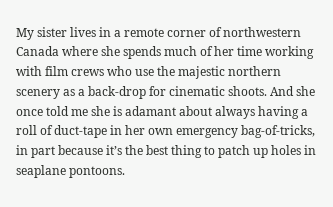My sister lives in a remote corner of northwestern Canada where she spends much of her time working with film crews who use the majestic northern scenery as a back-drop for cinematic shoots. And she once told me she is adamant about always having a roll of duct-tape in her own emergency bag-of-tricks, in part because it’s the best thing to patch up holes in seaplane pontoons.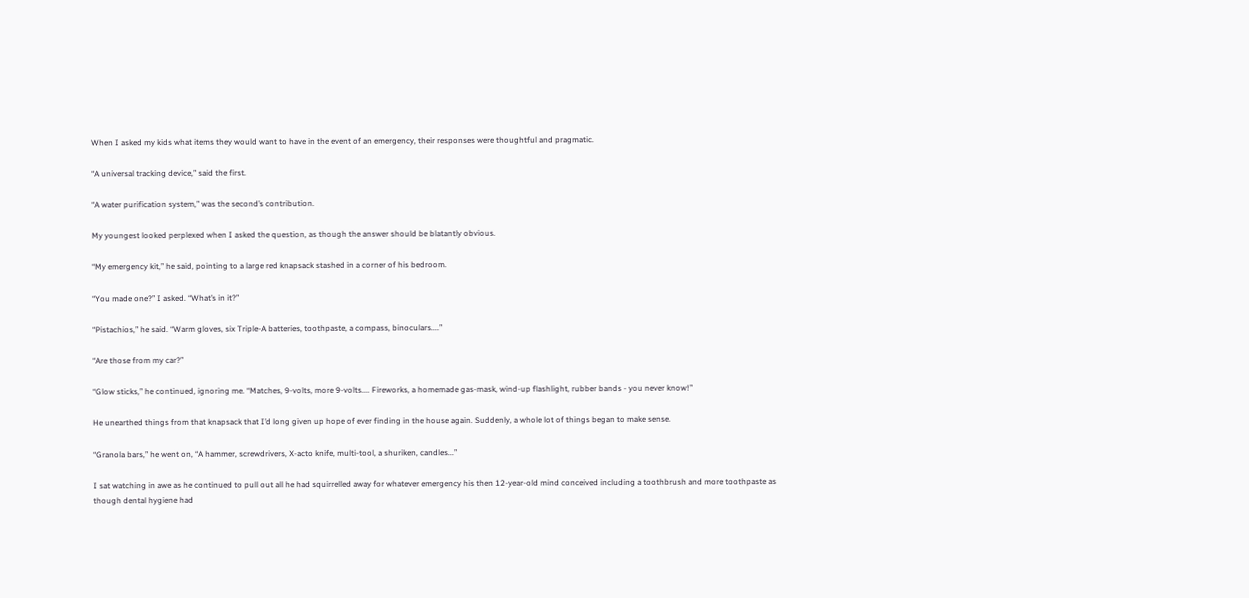When I asked my kids what items they would want to have in the event of an emergency, their responses were thoughtful and pragmatic.

“A universal tracking device,” said the first.

“A water purification system,” was the second’s contribution.

My youngest looked perplexed when I asked the question, as though the answer should be blatantly obvious.

“My emergency kit,” he said, pointing to a large red knapsack stashed in a corner of his bedroom.

“You made one?” I asked. “What’s in it?”

“Pistachios,” he said. “Warm gloves, six Triple-A batteries, toothpaste, a compass, binoculars....”

“Are those from my car?”

“Glow sticks,” he continued, ignoring me. “Matches, 9-volts, more 9-volts.... Fireworks, a homemade gas-mask, wind-up flashlight, rubber bands - you never know!”

He unearthed things from that knapsack that I’d long given up hope of ever finding in the house again. Suddenly, a whole lot of things began to make sense.

“Granola bars,” he went on, “A hammer, screwdrivers, X-acto knife, multi-tool, a shuriken, candles...”

I sat watching in awe as he continued to pull out all he had squirrelled away for whatever emergency his then 12-year-old mind conceived including a toothbrush and more toothpaste as though dental hygiene had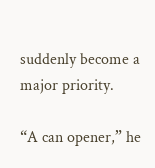suddenly become a major priority.

“A can opener,” he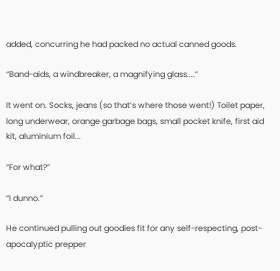added, concurring he had packed no actual canned goods.

“Band-aids, a windbreaker, a magnifying glass....”

It went on. Socks, jeans (so that’s where those went!) Toilet paper, long underwear, orange garbage bags, small pocket knife, first aid kit, aluminium foil...

“For what?”

“I dunno.”

He continued pulling out goodies fit for any self-respecting, post-apocalyptic prepper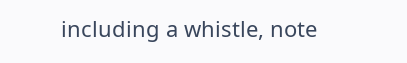including a whistle, note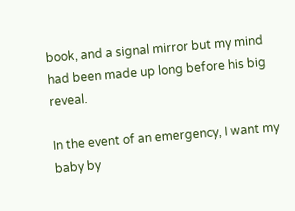book, and a signal mirror but my mind had been made up long before his big reveal.

In the event of an emergency, I want my baby by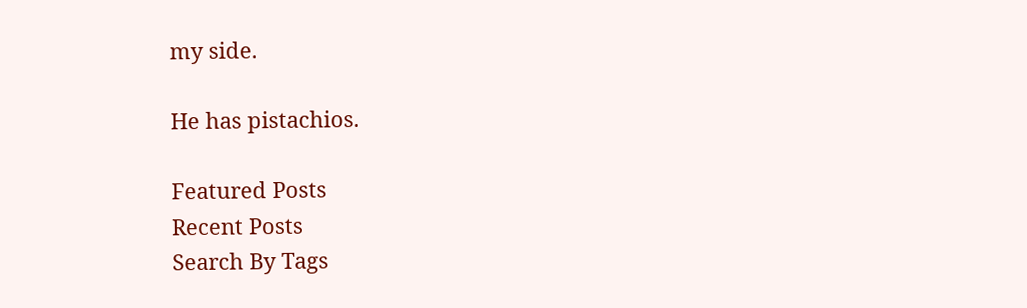my side.

He has pistachios.

Featured Posts
Recent Posts
Search By Tags